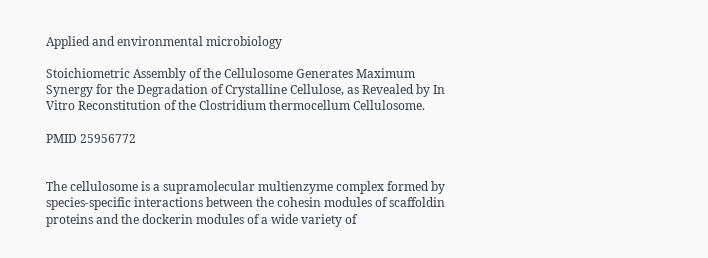Applied and environmental microbiology

Stoichiometric Assembly of the Cellulosome Generates Maximum Synergy for the Degradation of Crystalline Cellulose, as Revealed by In Vitro Reconstitution of the Clostridium thermocellum Cellulosome.

PMID 25956772


The cellulosome is a supramolecular multienzyme complex formed by species-specific interactions between the cohesin modules of scaffoldin proteins and the dockerin modules of a wide variety of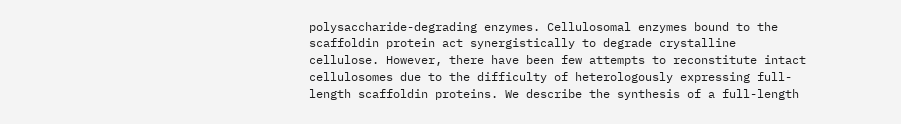polysaccharide-degrading enzymes. Cellulosomal enzymes bound to the scaffoldin protein act synergistically to degrade crystalline cellulose. However, there have been few attempts to reconstitute intact cellulosomes due to the difficulty of heterologously expressing full-length scaffoldin proteins. We describe the synthesis of a full-length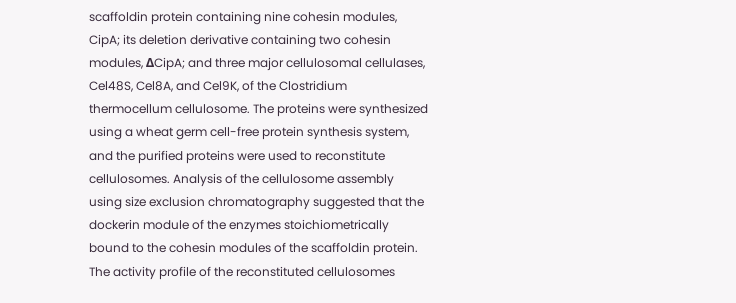scaffoldin protein containing nine cohesin modules, CipA; its deletion derivative containing two cohesin modules, ΔCipA; and three major cellulosomal cellulases, Cel48S, Cel8A, and Cel9K, of the Clostridium thermocellum cellulosome. The proteins were synthesized using a wheat germ cell-free protein synthesis system, and the purified proteins were used to reconstitute cellulosomes. Analysis of the cellulosome assembly using size exclusion chromatography suggested that the dockerin module of the enzymes stoichiometrically bound to the cohesin modules of the scaffoldin protein. The activity profile of the reconstituted cellulosomes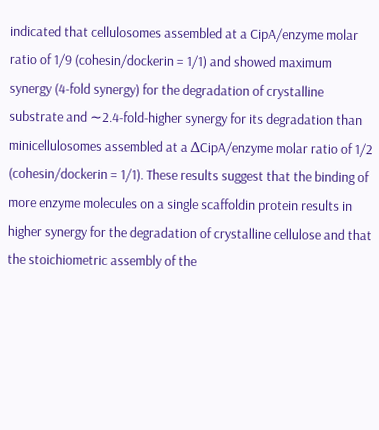indicated that cellulosomes assembled at a CipA/enzyme molar ratio of 1/9 (cohesin/dockerin = 1/1) and showed maximum synergy (4-fold synergy) for the degradation of crystalline substrate and ∼2.4-fold-higher synergy for its degradation than minicellulosomes assembled at a ΔCipA/enzyme molar ratio of 1/2 (cohesin/dockerin = 1/1). These results suggest that the binding of more enzyme molecules on a single scaffoldin protein results in higher synergy for the degradation of crystalline cellulose and that the stoichiometric assembly of the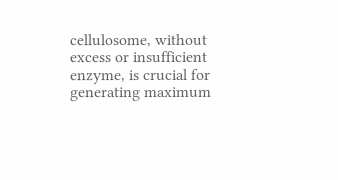cellulosome, without excess or insufficient enzyme, is crucial for generating maximum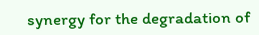synergy for the degradation of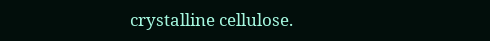crystalline cellulose.